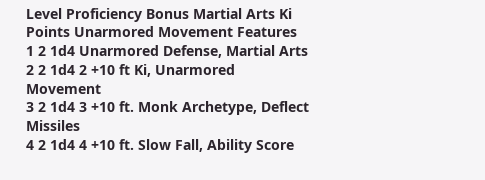Level Proficiency Bonus Martial Arts Ki Points Unarmored Movement Features
1 2 1d4 Unarmored Defense, Martial Arts
2 2 1d4 2 +10 ft Ki, Unarmored Movement
3 2 1d4 3 +10 ft. Monk Archetype, Deflect Missiles
4 2 1d4 4 +10 ft. Slow Fall, Ability Score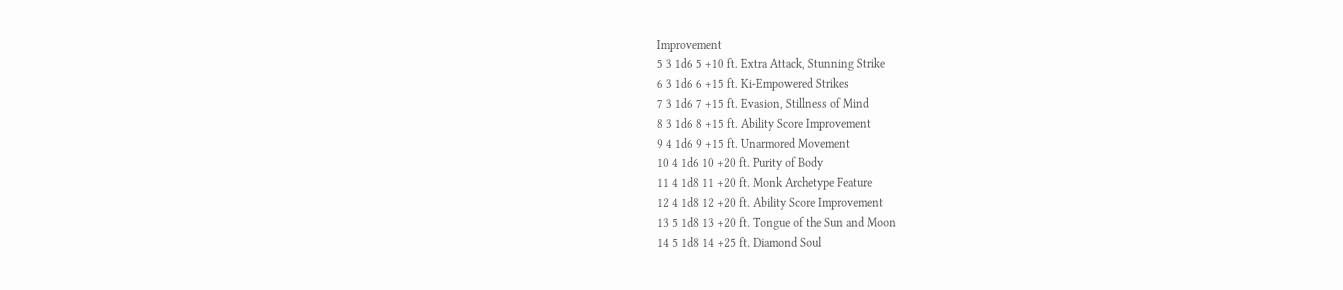Improvement
5 3 1d6 5 +10 ft. Extra Attack, Stunning Strike
6 3 1d6 6 +15 ft. Ki-Empowered Strikes
7 3 1d6 7 +15 ft. Evasion, Stillness of Mind
8 3 1d6 8 +15 ft. Ability Score Improvement
9 4 1d6 9 +15 ft. Unarmored Movement
10 4 1d6 10 +20 ft. Purity of Body
11 4 1d8 11 +20 ft. Monk Archetype Feature
12 4 1d8 12 +20 ft. Ability Score Improvement
13 5 1d8 13 +20 ft. Tongue of the Sun and Moon
14 5 1d8 14 +25 ft. Diamond Soul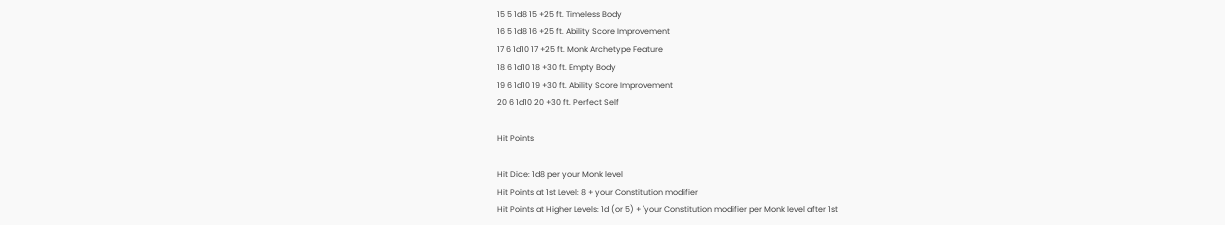15 5 1d8 15 +25 ft. Timeless Body
16 5 1d8 16 +25 ft. Ability Score Improvement
17 6 1d10 17 +25 ft. Monk Archetype Feature
18 6 1d10 18 +30 ft. Empty Body
19 6 1d10 19 +30 ft. Ability Score Improvement
20 6 1d10 20 +30 ft. Perfect Self

Hit Points

Hit Dice: 1d8 per your Monk level
Hit Points at 1st Level: 8 + your Constitution modifier
Hit Points at Higher Levels: 1d (or 5) + 'your Constitution modifier per Monk level after 1st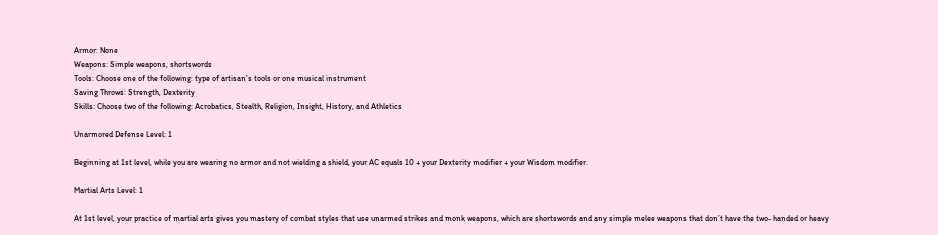Armor: None
Weapons: Simple weapons, shortswords
Tools: Choose one of the following: type of artisan’s tools or one musical instrument
Saving Throws: Strength, Dexterity
Skills: Choose two of the following: Acrobatics, Stealth, Religion, Insight, History, and Athletics

Unarmored Defense Level: 1

Beginning at 1st level, while you are wearing no armor and not wielding a shield, your AC equals 10 + your Dexterity modifier + your Wisdom modifier.

Martial Arts Level: 1

At 1st level, your practice of martial arts gives you mastery of combat styles that use unarmed strikes and monk weapons, which are shortswords and any simple melee weapons that don’t have the two- handed or heavy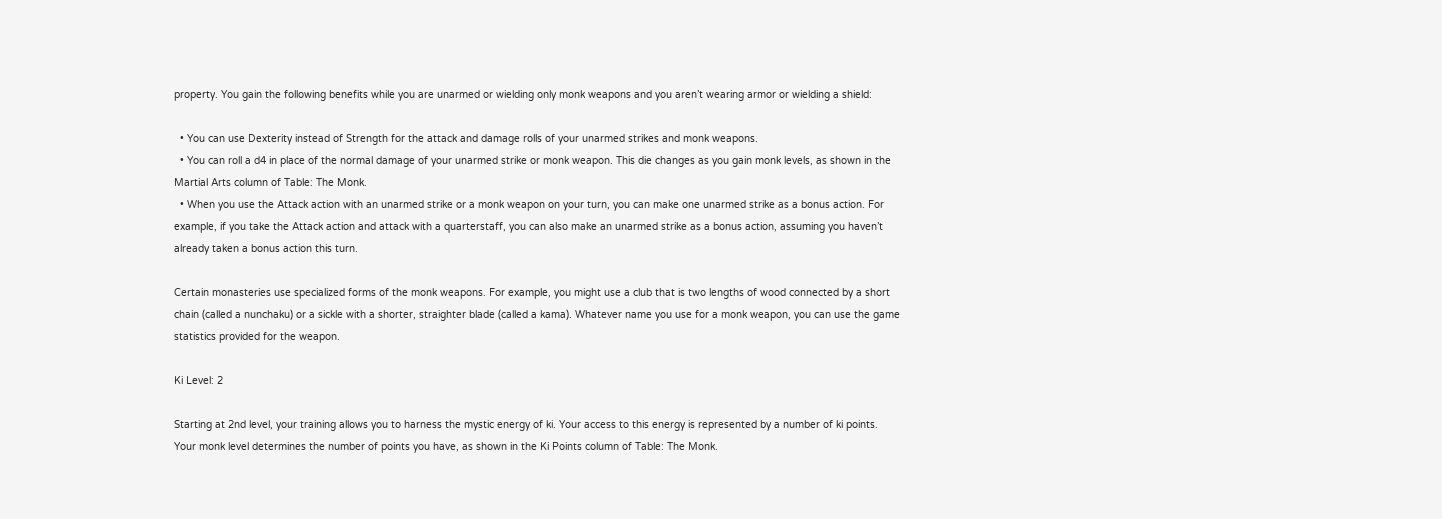property. You gain the following benefits while you are unarmed or wielding only monk weapons and you aren’t wearing armor or wielding a shield:

  • You can use Dexterity instead of Strength for the attack and damage rolls of your unarmed strikes and monk weapons.
  • You can roll a d4 in place of the normal damage of your unarmed strike or monk weapon. This die changes as you gain monk levels, as shown in the Martial Arts column of Table: The Monk.
  • When you use the Attack action with an unarmed strike or a monk weapon on your turn, you can make one unarmed strike as a bonus action. For example, if you take the Attack action and attack with a quarterstaff, you can also make an unarmed strike as a bonus action, assuming you haven’t already taken a bonus action this turn.

Certain monasteries use specialized forms of the monk weapons. For example, you might use a club that is two lengths of wood connected by a short chain (called a nunchaku) or a sickle with a shorter, straighter blade (called a kama). Whatever name you use for a monk weapon, you can use the game statistics provided for the weapon.

Ki Level: 2

Starting at 2nd level, your training allows you to harness the mystic energy of ki. Your access to this energy is represented by a number of ki points. Your monk level determines the number of points you have, as shown in the Ki Points column of Table: The Monk.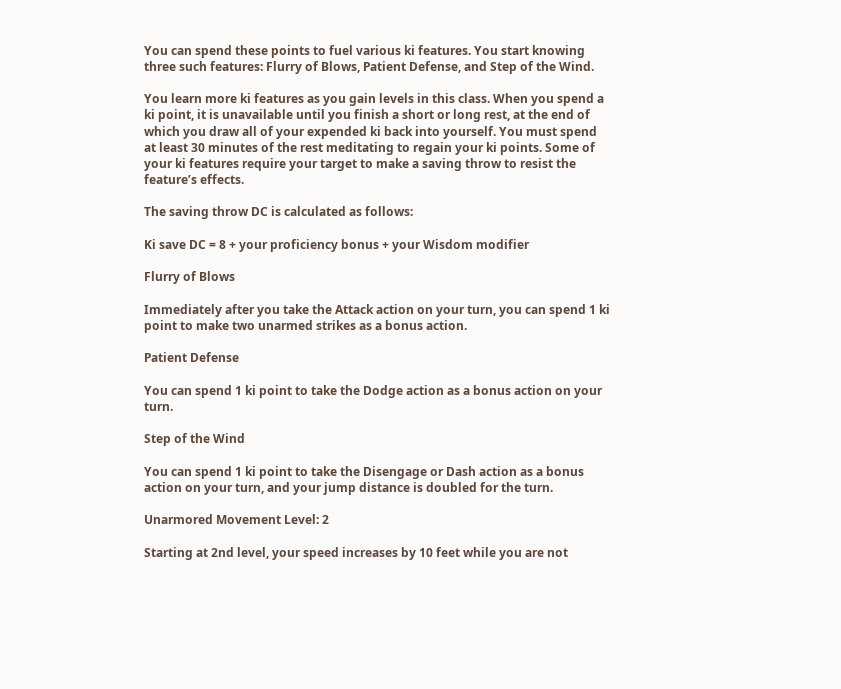You can spend these points to fuel various ki features. You start knowing three such features: Flurry of Blows, Patient Defense, and Step of the Wind.

You learn more ki features as you gain levels in this class. When you spend a ki point, it is unavailable until you finish a short or long rest, at the end of which you draw all of your expended ki back into yourself. You must spend at least 30 minutes of the rest meditating to regain your ki points. Some of your ki features require your target to make a saving throw to resist the feature’s effects.

The saving throw DC is calculated as follows:

Ki save DC = 8 + your proficiency bonus + your Wisdom modifier

Flurry of Blows

Immediately after you take the Attack action on your turn, you can spend 1 ki point to make two unarmed strikes as a bonus action.

Patient Defense

You can spend 1 ki point to take the Dodge action as a bonus action on your turn.

Step of the Wind

You can spend 1 ki point to take the Disengage or Dash action as a bonus action on your turn, and your jump distance is doubled for the turn.

Unarmored Movement Level: 2

Starting at 2nd level, your speed increases by 10 feet while you are not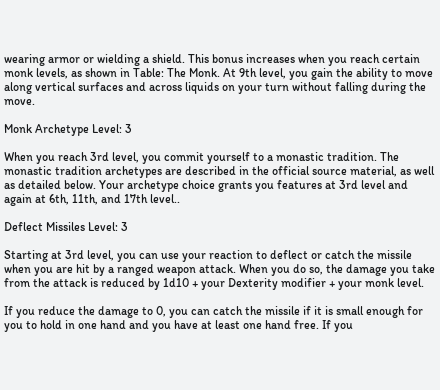wearing armor or wielding a shield. This bonus increases when you reach certain monk levels, as shown in Table: The Monk. At 9th level, you gain the ability to move along vertical surfaces and across liquids on your turn without falling during the move.

Monk Archetype Level: 3

When you reach 3rd level, you commit yourself to a monastic tradition. The monastic tradition archetypes are described in the official source material, as well as detailed below. Your archetype choice grants you features at 3rd level and again at 6th, 11th, and 17th level..

Deflect Missiles Level: 3

Starting at 3rd level, you can use your reaction to deflect or catch the missile when you are hit by a ranged weapon attack. When you do so, the damage you take from the attack is reduced by 1d10 + your Dexterity modifier + your monk level.

If you reduce the damage to 0, you can catch the missile if it is small enough for you to hold in one hand and you have at least one hand free. If you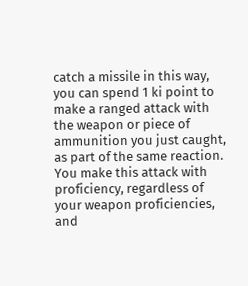catch a missile in this way, you can spend 1 ki point to make a ranged attack with the weapon or piece of ammunition you just caught, as part of the same reaction. You make this attack with proficiency, regardless of your weapon proficiencies, and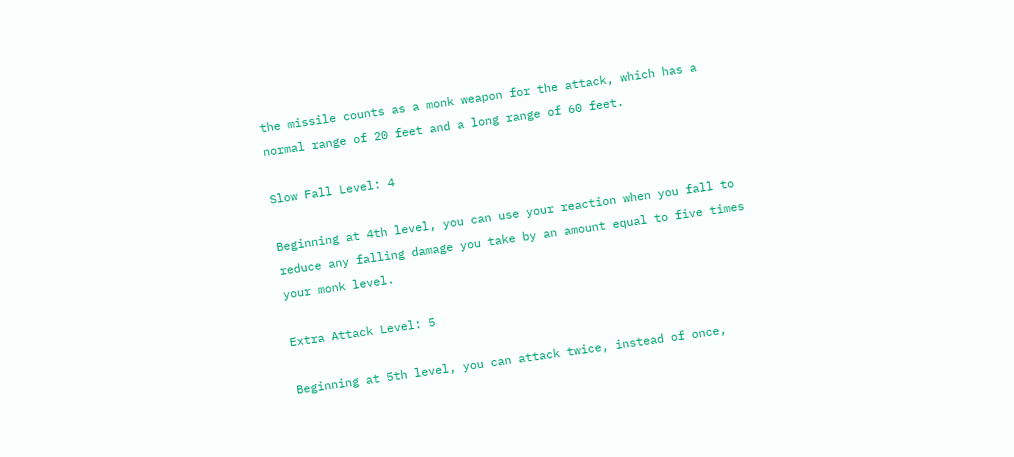the missile counts as a monk weapon for the attack, which has a normal range of 20 feet and a long range of 60 feet.

Slow Fall Level: 4

Beginning at 4th level, you can use your reaction when you fall to reduce any falling damage you take by an amount equal to five times your monk level.

Extra Attack Level: 5

Beginning at 5th level, you can attack twice, instead of once,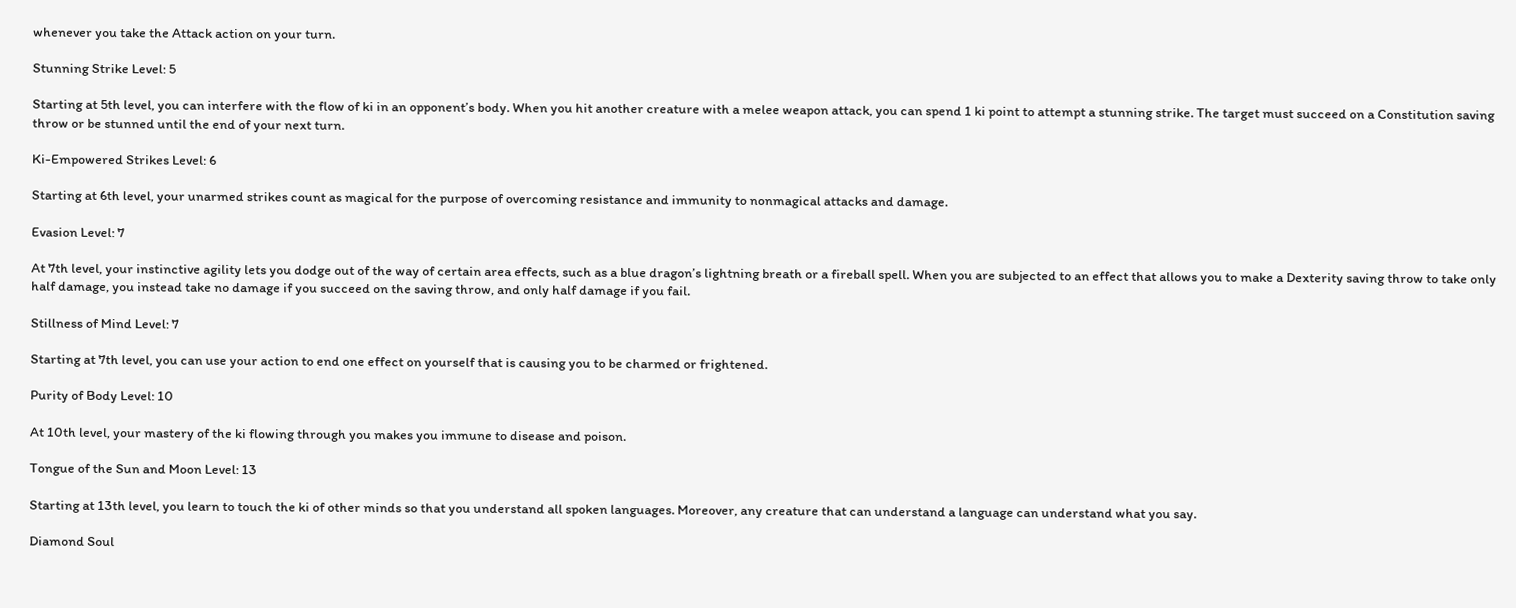whenever you take the Attack action on your turn.

Stunning Strike Level: 5

Starting at 5th level, you can interfere with the flow of ki in an opponent’s body. When you hit another creature with a melee weapon attack, you can spend 1 ki point to attempt a stunning strike. The target must succeed on a Constitution saving throw or be stunned until the end of your next turn.

Ki-Empowered Strikes Level: 6

Starting at 6th level, your unarmed strikes count as magical for the purpose of overcoming resistance and immunity to nonmagical attacks and damage.

Evasion Level: 7

At 7th level, your instinctive agility lets you dodge out of the way of certain area effects, such as a blue dragon’s lightning breath or a fireball spell. When you are subjected to an effect that allows you to make a Dexterity saving throw to take only half damage, you instead take no damage if you succeed on the saving throw, and only half damage if you fail.

Stillness of Mind Level: 7

Starting at 7th level, you can use your action to end one effect on yourself that is causing you to be charmed or frightened.

Purity of Body Level: 10

At 10th level, your mastery of the ki flowing through you makes you immune to disease and poison.

Tongue of the Sun and Moon Level: 13

Starting at 13th level, you learn to touch the ki of other minds so that you understand all spoken languages. Moreover, any creature that can understand a language can understand what you say.

Diamond Soul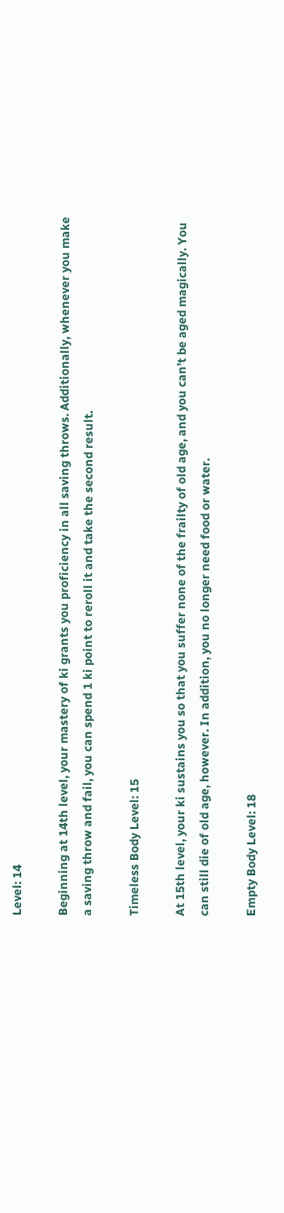Level: 14

Beginning at 14th level, your mastery of ki grants you proficiency in all saving throws. Additionally, whenever you make a saving throw and fail, you can spend 1 ki point to reroll it and take the second result.

Timeless Body Level: 15

At 15th level, your ki sustains you so that you suffer none of the frailty of old age, and you can’t be aged magically. You can still die of old age, however. In addition, you no longer need food or water.

Empty Body Level: 18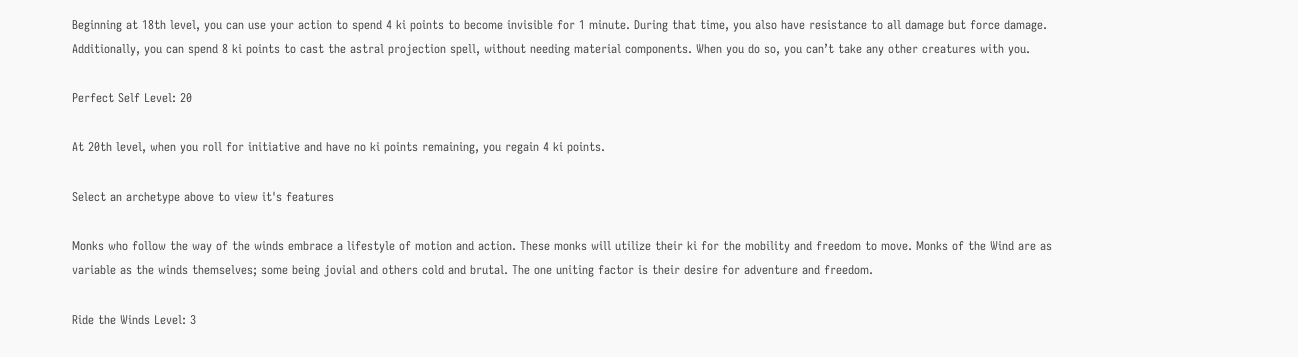Beginning at 18th level, you can use your action to spend 4 ki points to become invisible for 1 minute. During that time, you also have resistance to all damage but force damage. Additionally, you can spend 8 ki points to cast the astral projection spell, without needing material components. When you do so, you can’t take any other creatures with you.

Perfect Self Level: 20

At 20th level, when you roll for initiative and have no ki points remaining, you regain 4 ki points.

Select an archetype above to view it's features

Monks who follow the way of the winds embrace a lifestyle of motion and action. These monks will utilize their ki for the mobility and freedom to move. Monks of the Wind are as variable as the winds themselves; some being jovial and others cold and brutal. The one uniting factor is their desire for adventure and freedom.

Ride the Winds Level: 3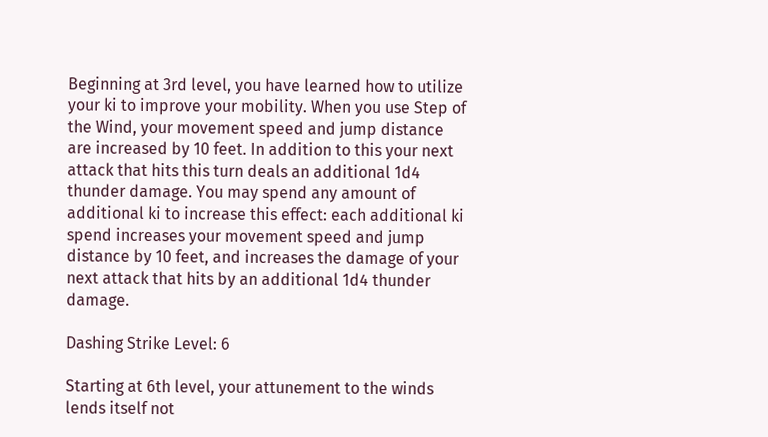Beginning at 3rd level, you have learned how to utilize your ki to improve your mobility. When you use Step of the Wind, your movement speed and jump distance are increased by 10 feet. In addition to this your next attack that hits this turn deals an additional 1d4 thunder damage. You may spend any amount of additional ki to increase this effect: each additional ki spend increases your movement speed and jump distance by 10 feet, and increases the damage of your next attack that hits by an additional 1d4 thunder damage.

Dashing Strike Level: 6

Starting at 6th level, your attunement to the winds lends itself not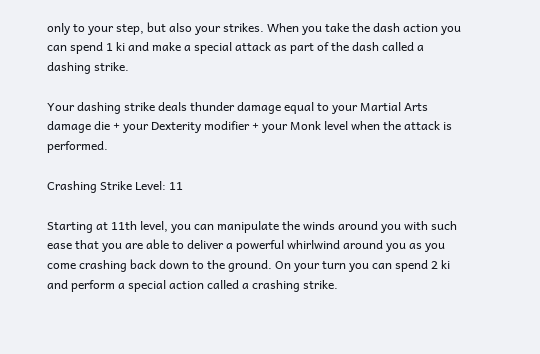only to your step, but also your strikes. When you take the dash action you can spend 1 ki and make a special attack as part of the dash called a dashing strike.

Your dashing strike deals thunder damage equal to your Martial Arts damage die + your Dexterity modifier + your Monk level when the attack is performed.

Crashing Strike Level: 11

Starting at 11th level, you can manipulate the winds around you with such ease that you are able to deliver a powerful whirlwind around you as you come crashing back down to the ground. On your turn you can spend 2 ki and perform a special action called a crashing strike.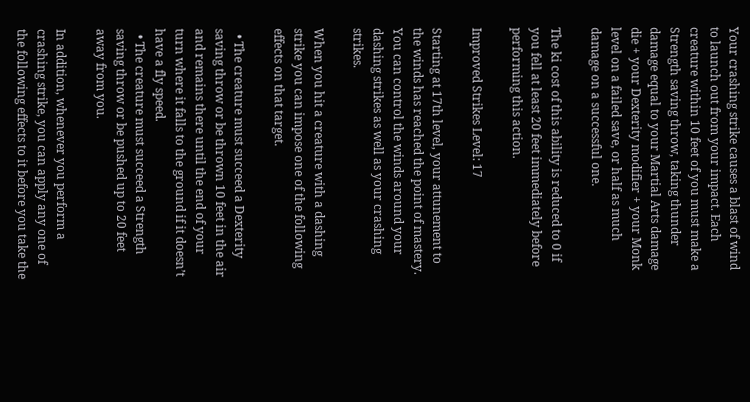Your crashing strike causes a blast of wind to launch out from your impact. Each creature within 10 feet of you must make a Strength saving throw, taking thunder damage equal to your Martial Arts damage die + your Dexterity modifier + your Monk level on a failed save, or half as much damage on a successful one.

The ki cost of this ability is reduced to 0 if you fell at least 20 feet immediately before performing this action.

Improved Strikes Level: 17

Starting at 17th level, your attunement to the winds has reached the point of mastery. You can control the winds around your dashing strikes as well as your crashing strikes.

When you hit a creature with a dashing strike you can impose one of the following effects on that target.

  • The creature must succeed a Dexterity saving throw or be thrown 10 feet in the air and remains there until the end of your turn where it falls to the ground if it doesn’t have a fly speed.
  • The creature must succeed a Strength saving throw or be pushed up to 20 feet away from you.

In addition, whenever you perform a crashing strike, you can apply any one of the following effects to it before you take the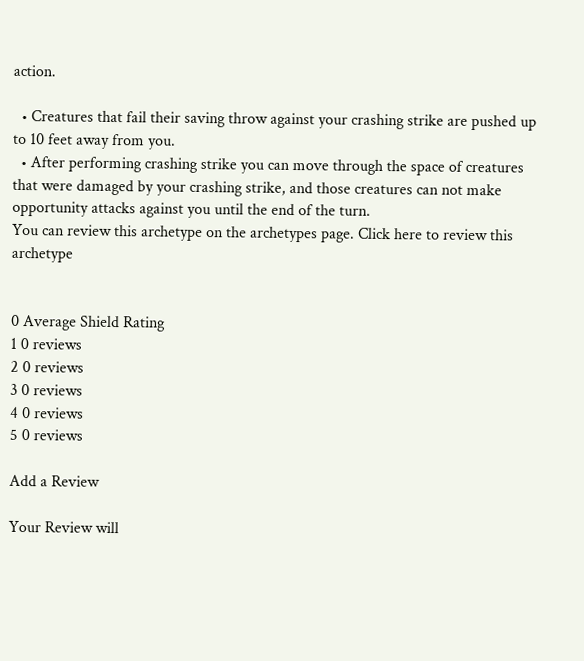action.

  • Creatures that fail their saving throw against your crashing strike are pushed up to 10 feet away from you.
  • After performing crashing strike you can move through the space of creatures that were damaged by your crashing strike, and those creatures can not make opportunity attacks against you until the end of the turn.
You can review this archetype on the archetypes page. Click here to review this archetype


0 Average Shield Rating
1 0 reviews
2 0 reviews
3 0 reviews
4 0 reviews
5 0 reviews

Add a Review

Your Review will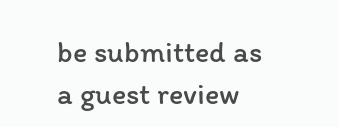be submitted as a guest review